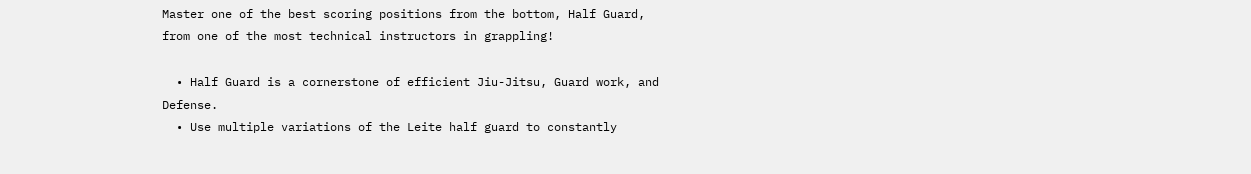Master one of the best scoring positions from the bottom, Half Guard, from one of the most technical instructors in grappling!

  • Half Guard is a cornerstone of efficient Jiu-Jitsu, Guard work, and Defense.
  • Use multiple variations of the Leite half guard to constantly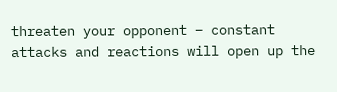threaten your opponent – constant attacks and reactions will open up the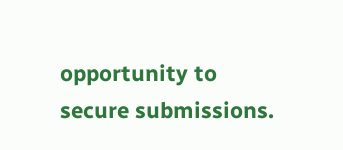opportunity to secure submissions.